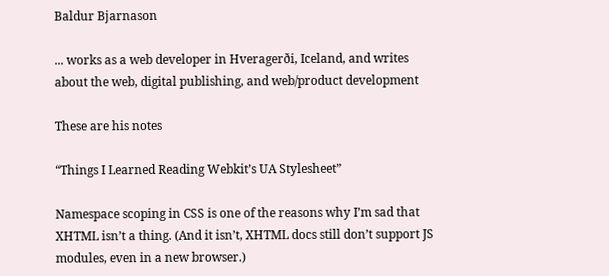Baldur Bjarnason

... works as a web developer in Hveragerði, Iceland, and writes about the web, digital publishing, and web/product development

These are his notes

“Things I Learned Reading Webkit’s UA Stylesheet”

Namespace scoping in CSS is one of the reasons why I’m sad that XHTML isn’t a thing. (And it isn’t, XHTML docs still don’t support JS modules, even in a new browser.)